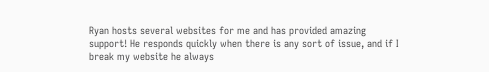Ryan hosts several websites for me and has provided amazing support! He responds quickly when there is any sort of issue, and if I break my website he always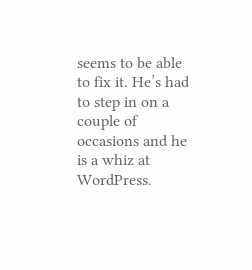seems to be able to fix it. He’s had to step in on a couple of occasions and he is a whiz at WordPress.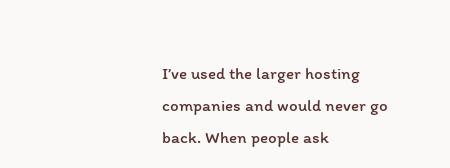I’ve used the larger hosting companies and would never go back. When people ask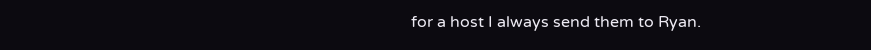for a host I always send them to Ryan.